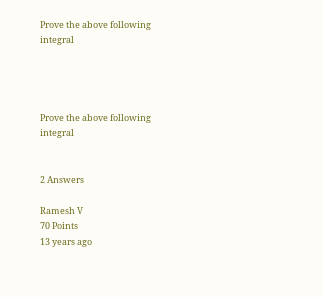Prove the above following integral




Prove the above following integral


2 Answers

Ramesh V
70 Points
13 years ago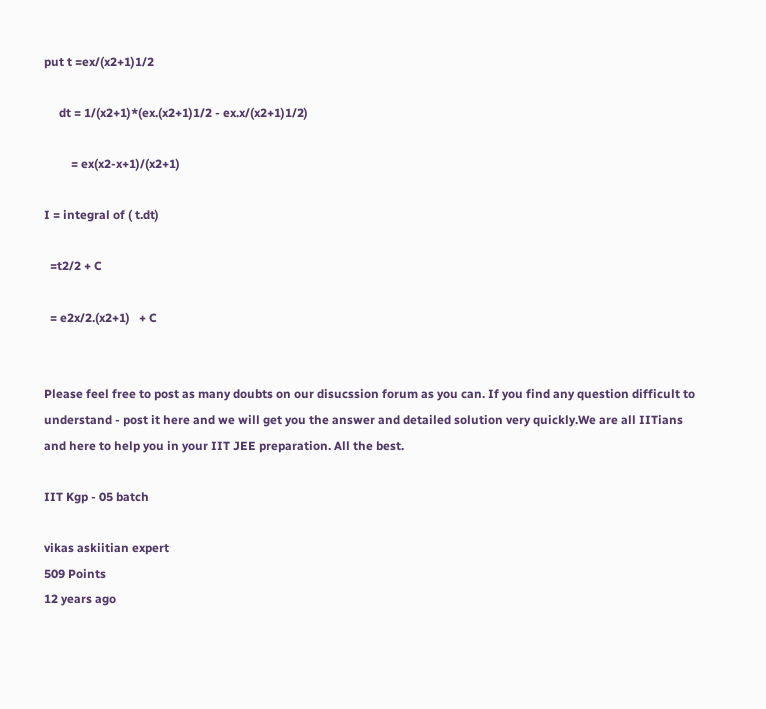put t =ex/(x2+1)1/2

     dt = 1/(x2+1)*(ex.(x2+1)1/2 - ex.x/(x2+1)1/2)

         = ex(x2-x+1)/(x2+1)

I = integral of ( t.dt)

  =t2/2 + C

  = e2x/2.(x2+1)   + C


Please feel free to post as many doubts on our disucssion forum as you can. If you find any question difficult to understand - post it here and we will get you the answer and detailed solution very quickly.We are all IITians and here to help you in your IIT JEE preparation. All the best.

IIT Kgp - 05 batch

vikas askiitian expert
509 Points
12 years ago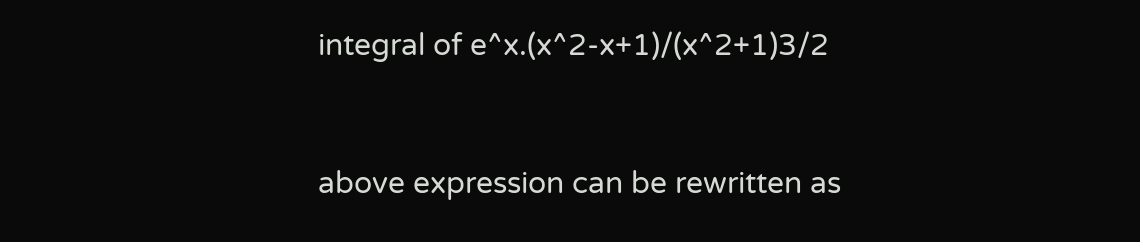integral of e^x.(x^2-x+1)/(x^2+1)3/2


above expression can be rewritten as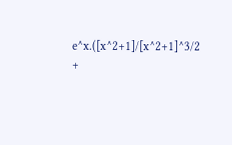e^x.([x^2+1]/[x^2+1]^3/2 +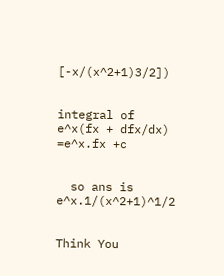[-x/(x^2+1)3/2])


integral of e^x(fx + dfx/dx) =e^x.fx +c


  so ans is e^x.1/(x^2+1)^1/2


Think You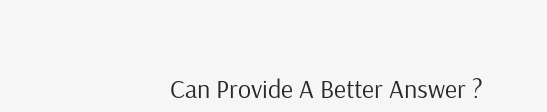Can Provide A Better Answer ?